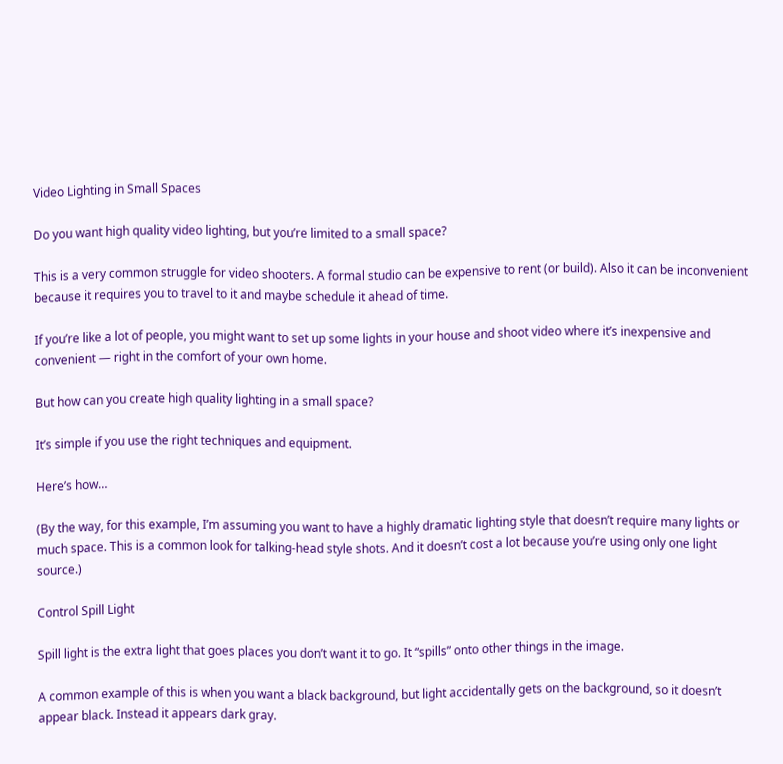Video Lighting in Small Spaces

Do you want high quality video lighting, but you’re limited to a small space?

This is a very common struggle for video shooters. A formal studio can be expensive to rent (or build). Also it can be inconvenient because it requires you to travel to it and maybe schedule it ahead of time.

If you’re like a lot of people, you might want to set up some lights in your house and shoot video where it’s inexpensive and convenient — right in the comfort of your own home.

But how can you create high quality lighting in a small space?

It’s simple if you use the right techniques and equipment.

Here’s how…

(By the way, for this example, I’m assuming you want to have a highly dramatic lighting style that doesn’t require many lights or much space. This is a common look for talking-head style shots. And it doesn’t cost a lot because you’re using only one light source.)

Control Spill Light

Spill light is the extra light that goes places you don’t want it to go. It “spills” onto other things in the image.

A common example of this is when you want a black background, but light accidentally gets on the background, so it doesn’t appear black. Instead it appears dark gray.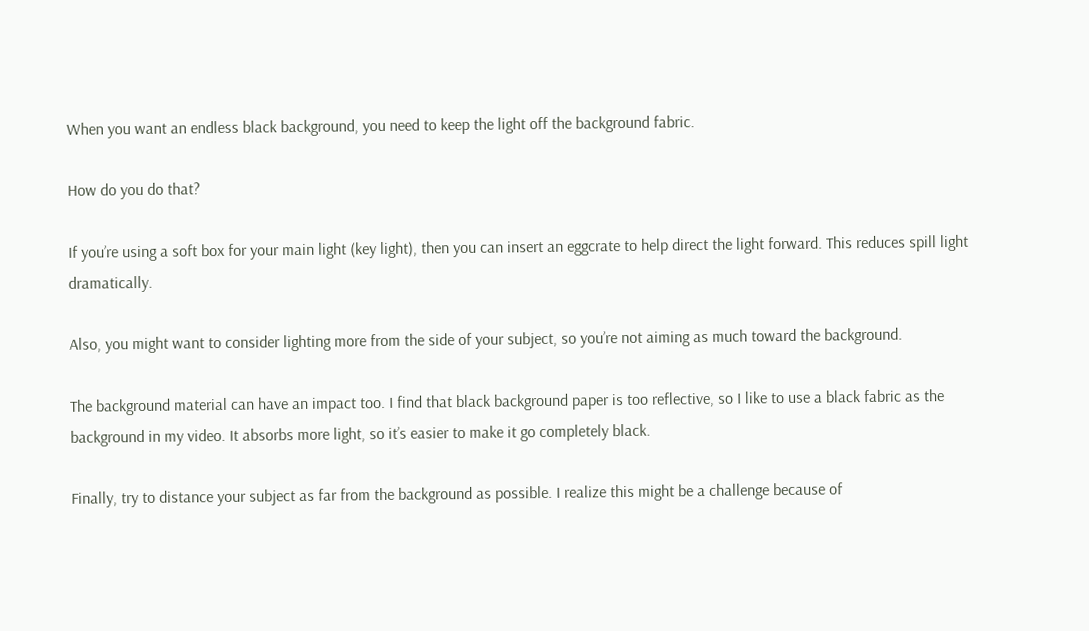When you want an endless black background, you need to keep the light off the background fabric.

How do you do that?

If you’re using a soft box for your main light (key light), then you can insert an eggcrate to help direct the light forward. This reduces spill light dramatically.

Also, you might want to consider lighting more from the side of your subject, so you’re not aiming as much toward the background.

The background material can have an impact too. I find that black background paper is too reflective, so I like to use a black fabric as the background in my video. It absorbs more light, so it’s easier to make it go completely black.

Finally, try to distance your subject as far from the background as possible. I realize this might be a challenge because of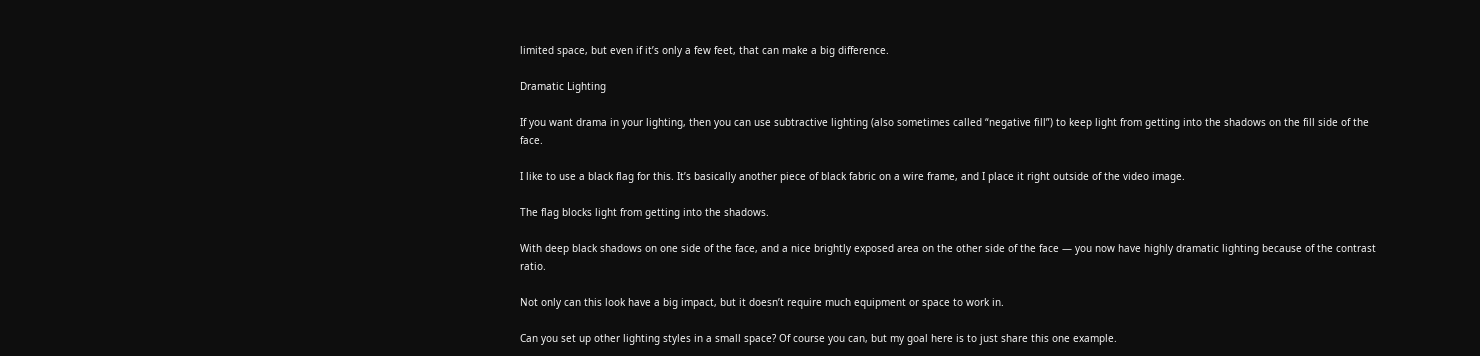limited space, but even if it’s only a few feet, that can make a big difference.

Dramatic Lighting

If you want drama in your lighting, then you can use subtractive lighting (also sometimes called “negative fill”) to keep light from getting into the shadows on the fill side of the face.

I like to use a black flag for this. It’s basically another piece of black fabric on a wire frame, and I place it right outside of the video image.

The flag blocks light from getting into the shadows.

With deep black shadows on one side of the face, and a nice brightly exposed area on the other side of the face — you now have highly dramatic lighting because of the contrast ratio.

Not only can this look have a big impact, but it doesn’t require much equipment or space to work in.

Can you set up other lighting styles in a small space? Of course you can, but my goal here is to just share this one example.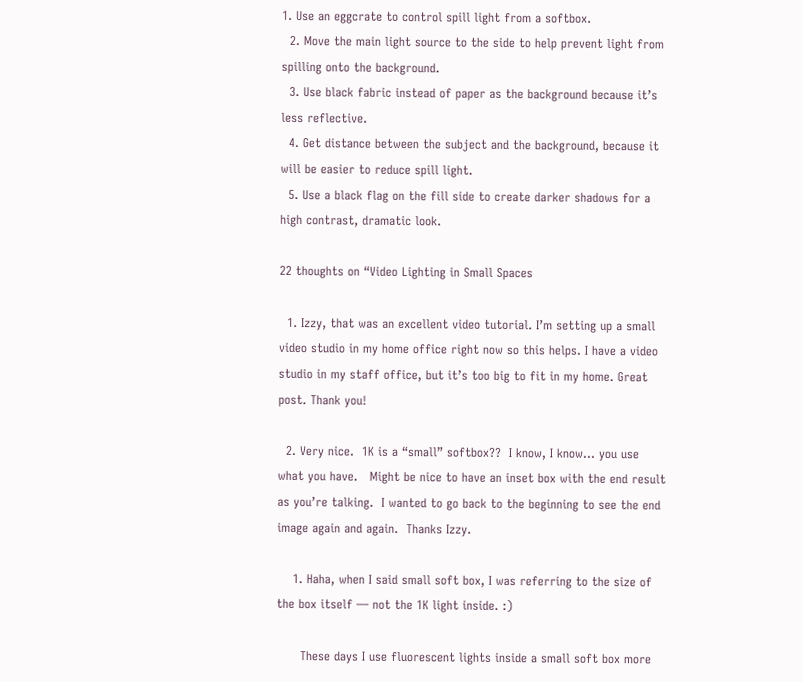1. Use an eggcrate to control spill light from a softbox.
  2. Move the main light source to the side to help prevent light from spilling onto the background.
  3. Use black fabric instead of paper as the background because it’s less reflective.
  4. Get distance between the subject and the background, because it will be easier to reduce spill light.
  5. Use a black flag on the fill side to create darker shadows for a high contrast, dramatic look.

22 thoughts on “Video Lighting in Small Spaces

  1. Izzy, that was an excellent video tutorial. I’m setting up a small video studio in my home office right now so this helps. I have a video studio in my staff office, but it’s too big to fit in my home. Great post. Thank you!

  2. Very nice.  1K is a “small” softbox??  I know, I know… you use what you have.   Might be nice to have an inset box with the end result as you’re talking.  I wanted to go back to the beginning to see the end image again and again.  Thanks Izzy.

    1. Haha, when I said small soft box, I was referring to the size of the box itself — not the 1K light inside. :)

      These days I use fluorescent lights inside a small soft box more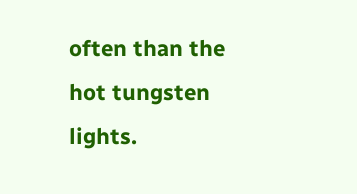often than the hot tungsten lights.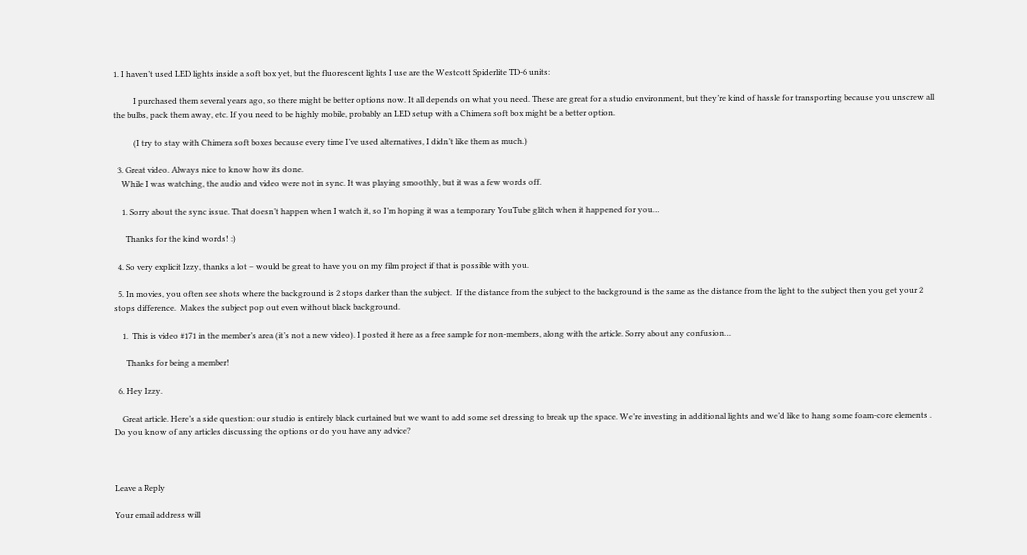1. I haven’t used LED lights inside a soft box yet, but the fluorescent lights I use are the Westcott Spiderlite TD-6 units:

          I purchased them several years ago, so there might be better options now. It all depends on what you need. These are great for a studio environment, but they’re kind of hassle for transporting because you unscrew all the bulbs, pack them away, etc. If you need to be highly mobile, probably an LED setup with a Chimera soft box might be a better option.

          (I try to stay with Chimera soft boxes because every time I’ve used alternatives, I didn’t like them as much.)

  3. Great video. Always nice to know how its done.
    While I was watching, the audio and video were not in sync. It was playing smoothly, but it was a few words off.

    1. Sorry about the sync issue. That doesn’t happen when I watch it, so I’m hoping it was a temporary YouTube glitch when it happened for you…

      Thanks for the kind words! :)

  4. So very explicit Izzy, thanks a lot – would be great to have you on my film project if that is possible with you.

  5. In movies, you often see shots where the background is 2 stops darker than the subject.  If the distance from the subject to the background is the same as the distance from the light to the subject then you get your 2 stops difference.  Makes the subject pop out even without black background.

    1.  This is video #171 in the member’s area (it’s not a new video). I posted it here as a free sample for non-members, along with the article. Sorry about any confusion…

      Thanks for being a member!

  6. Hey Izzy.

    Great article. Here’s a side question: our studio is entirely black curtained but we want to add some set dressing to break up the space. We’re investing in additional lights and we’d like to hang some foam-core elements . Do you know of any articles discussing the options or do you have any advice?



Leave a Reply

Your email address will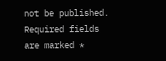not be published. Required fields are marked *